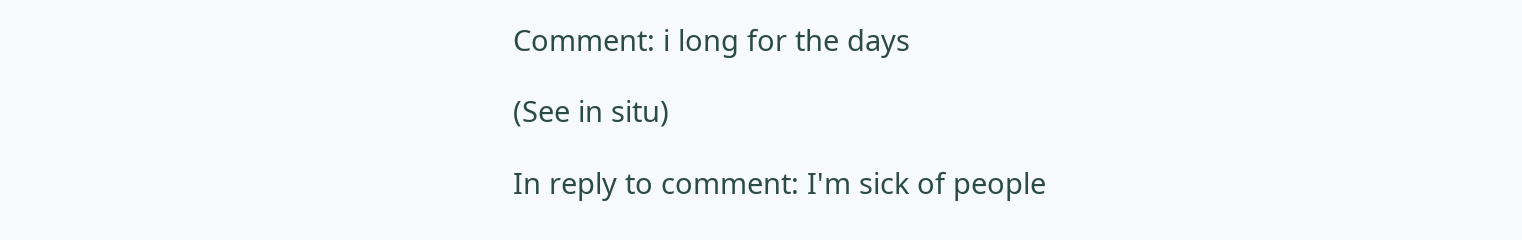Comment: i long for the days

(See in situ)

In reply to comment: I'm sick of people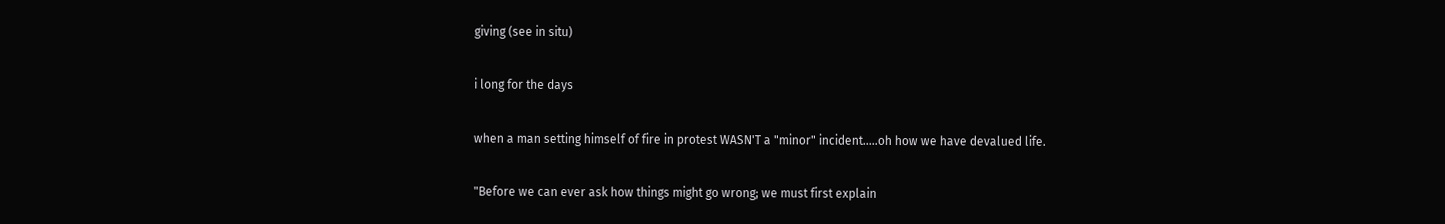giving (see in situ)

i long for the days

when a man setting himself of fire in protest WASN'T a "minor" incident.....oh how we have devalued life.

"Before we can ever ask how things might go wrong; we must first explain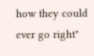how they could ever go right"